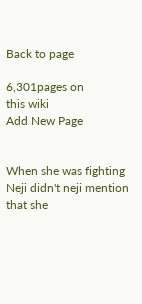Back to page

6,301pages on
this wiki
Add New Page


When she was fighting Neji didn't neji mention that she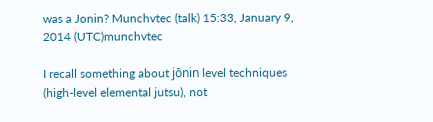was a Jonin? Munchvtec (talk) 15:33, January 9, 2014 (UTC)munchvtec

I recall something about jōnin level techniques (high-level elemental jutsu), not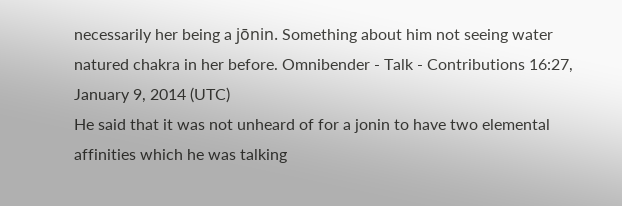necessarily her being a jōnin. Something about him not seeing water natured chakra in her before. Omnibender - Talk - Contributions 16:27, January 9, 2014 (UTC)
He said that it was not unheard of for a jonin to have two elemental affinities which he was talking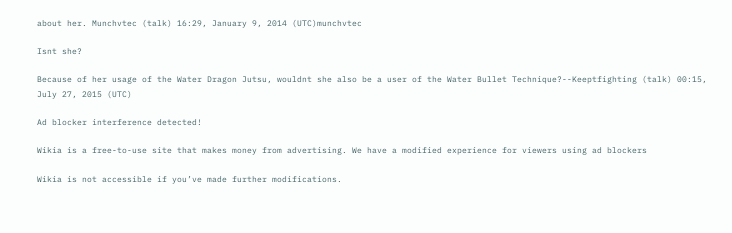about her. Munchvtec (talk) 16:29, January 9, 2014 (UTC)munchvtec

Isnt she?

Because of her usage of the Water Dragon Jutsu, wouldnt she also be a user of the Water Bullet Technique?--Keeptfighting (talk) 00:15, July 27, 2015 (UTC)

Ad blocker interference detected!

Wikia is a free-to-use site that makes money from advertising. We have a modified experience for viewers using ad blockers

Wikia is not accessible if you’ve made further modifications.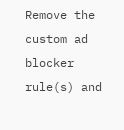Remove the custom ad blocker rule(s) and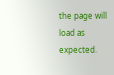the page will load as expected.